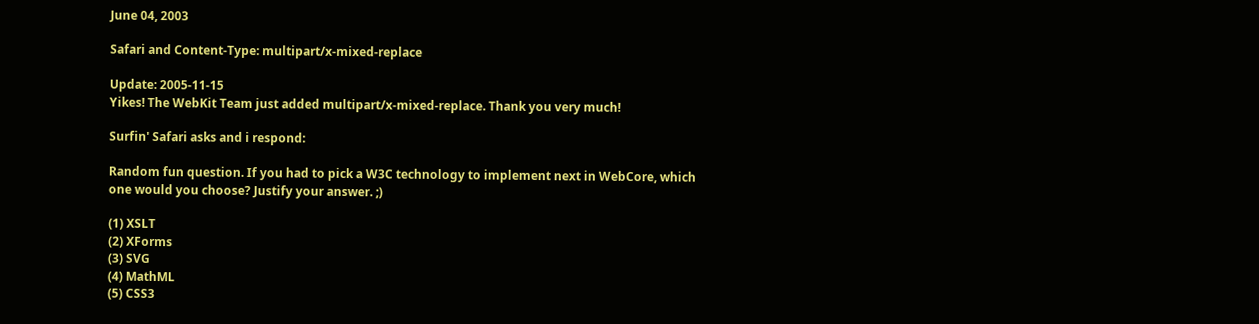June 04, 2003

Safari and Content-Type: multipart/x-mixed-replace

Update: 2005-11-15
Yikes! The WebKit Team just added multipart/x-mixed-replace. Thank you very much!

Surfin' Safari asks and i respond:

Random fun question. If you had to pick a W3C technology to implement next in WebCore, which one would you choose? Justify your answer. ;)

(1) XSLT
(2) XForms
(3) SVG
(4) MathML
(5) CSS3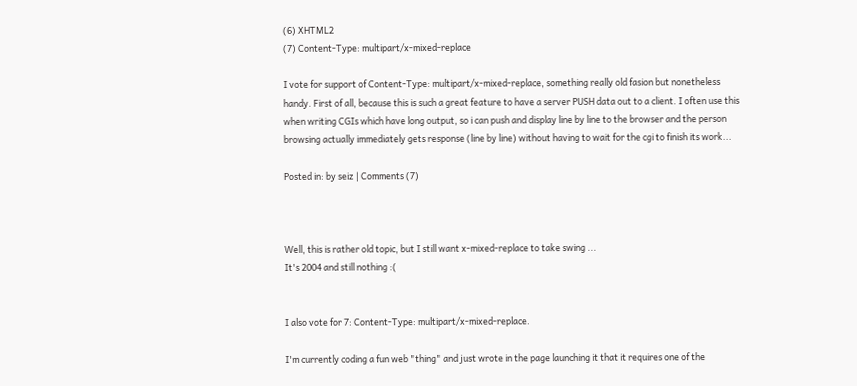(6) XHTML2
(7) Content-Type: multipart/x-mixed-replace

I vote for support of Content-Type: multipart/x-mixed-replace, something really old fasion but nonetheless handy. First of all, because this is such a great feature to have a server PUSH data out to a client. I often use this when writing CGIs which have long output, so i can push and display line by line to the browser and the person browsing actually immediately gets response (line by line) without having to wait for the cgi to finish its work...

Posted in: by seiz | Comments (7)



Well, this is rather old topic, but I still want x-mixed-replace to take swing ...
It's 2004 and still nothing :(


I also vote for 7: Content-Type: multipart/x-mixed-replace.

I'm currently coding a fun web "thing" and just wrote in the page launching it that it requires one of the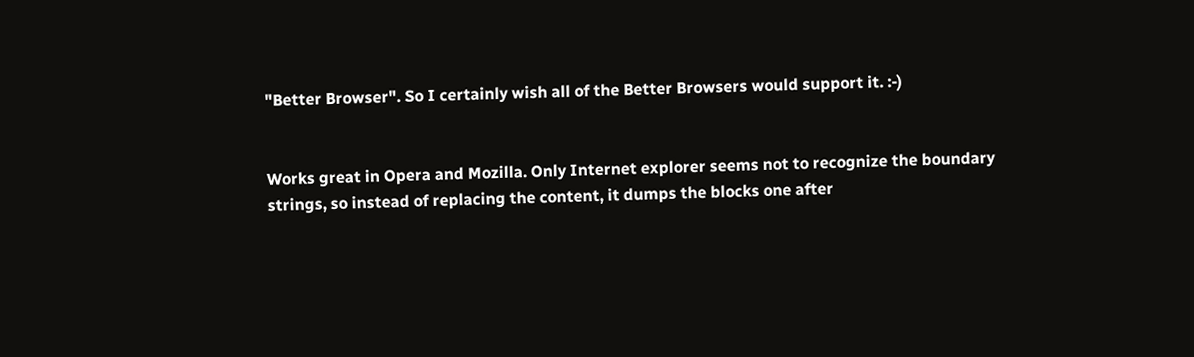"Better Browser". So I certainly wish all of the Better Browsers would support it. :-)


Works great in Opera and Mozilla. Only Internet explorer seems not to recognize the boundary strings, so instead of replacing the content, it dumps the blocks one after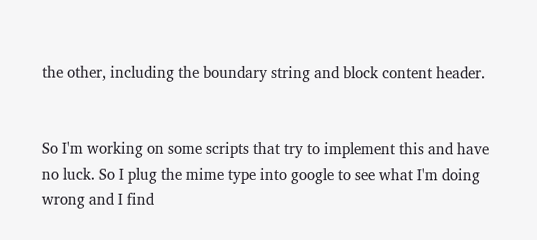the other, including the boundary string and block content header.


So I'm working on some scripts that try to implement this and have no luck. So I plug the mime type into google to see what I'm doing wrong and I find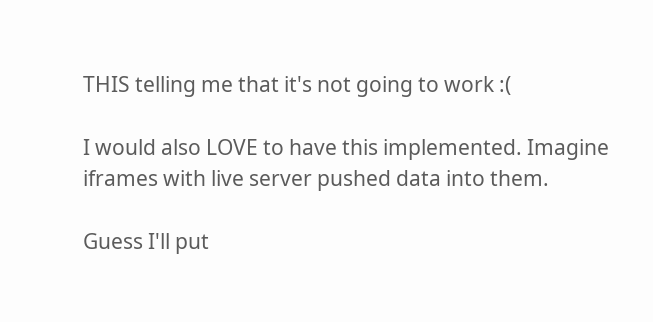THIS telling me that it's not going to work :(

I would also LOVE to have this implemented. Imagine iframes with live server pushed data into them.

Guess I'll put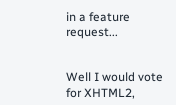in a feature request...


Well I would vote for XHTML2,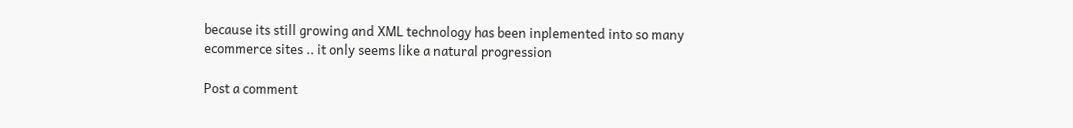because its still growing and XML technology has been inplemented into so many ecommerce sites .. it only seems like a natural progression

Post a comment